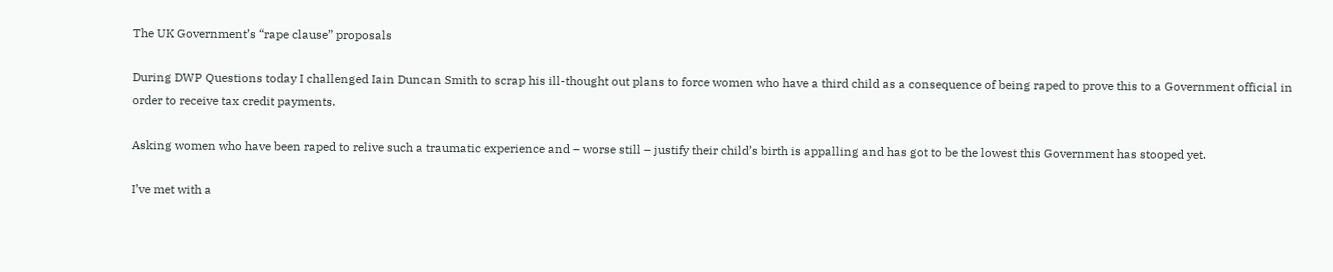The UK Government’s “rape clause” proposals

During DWP Questions today I challenged Iain Duncan Smith to scrap his ill-thought out plans to force women who have a third child as a consequence of being raped to prove this to a Government official in order to receive tax credit payments.

Asking women who have been raped to relive such a traumatic experience and – worse still – justify their child’s birth is appalling and has got to be the lowest this Government has stooped yet.

I’ve met with a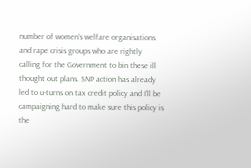number of women’s welfare organisations and rape crisis groups who are rightly calling for the Government to bin these ill thought out plans. SNP action has already led to u-turns on tax credit policy and I’ll be campaigning hard to make sure this policy is the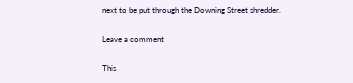next to be put through the Downing Street shredder.

Leave a comment

This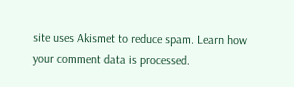site uses Akismet to reduce spam. Learn how your comment data is processed.